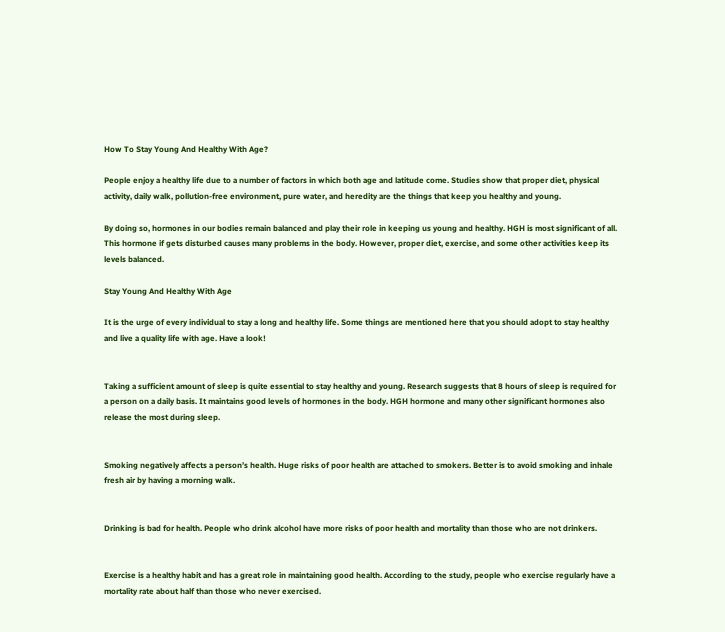How To Stay Young And Healthy With Age?

People enjoy a healthy life due to a number of factors in which both age and latitude come. Studies show that proper diet, physical activity, daily walk, pollution-free environment, pure water, and heredity are the things that keep you healthy and young.

By doing so, hormones in our bodies remain balanced and play their role in keeping us young and healthy. HGH is most significant of all. This hormone if gets disturbed causes many problems in the body. However, proper diet, exercise, and some other activities keep its levels balanced.

Stay Young And Healthy With Age

It is the urge of every individual to stay a long and healthy life. Some things are mentioned here that you should adopt to stay healthy and live a quality life with age. Have a look!


Taking a sufficient amount of sleep is quite essential to stay healthy and young. Research suggests that 8 hours of sleep is required for a person on a daily basis. It maintains good levels of hormones in the body. HGH hormone and many other significant hormones also release the most during sleep.


Smoking negatively affects a person’s health. Huge risks of poor health are attached to smokers. Better is to avoid smoking and inhale fresh air by having a morning walk.


Drinking is bad for health. People who drink alcohol have more risks of poor health and mortality than those who are not drinkers.


Exercise is a healthy habit and has a great role in maintaining good health. According to the study, people who exercise regularly have a mortality rate about half than those who never exercised.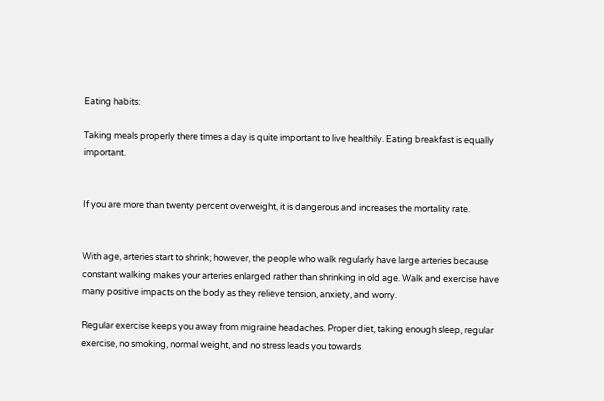Eating habits:

Taking meals properly there times a day is quite important to live healthily. Eating breakfast is equally important.


If you are more than twenty percent overweight, it is dangerous and increases the mortality rate.


With age, arteries start to shrink; however, the people who walk regularly have large arteries because constant walking makes your arteries enlarged rather than shrinking in old age. Walk and exercise have many positive impacts on the body as they relieve tension, anxiety, and worry.

Regular exercise keeps you away from migraine headaches. Proper diet, taking enough sleep, regular exercise, no smoking, normal weight, and no stress leads you towards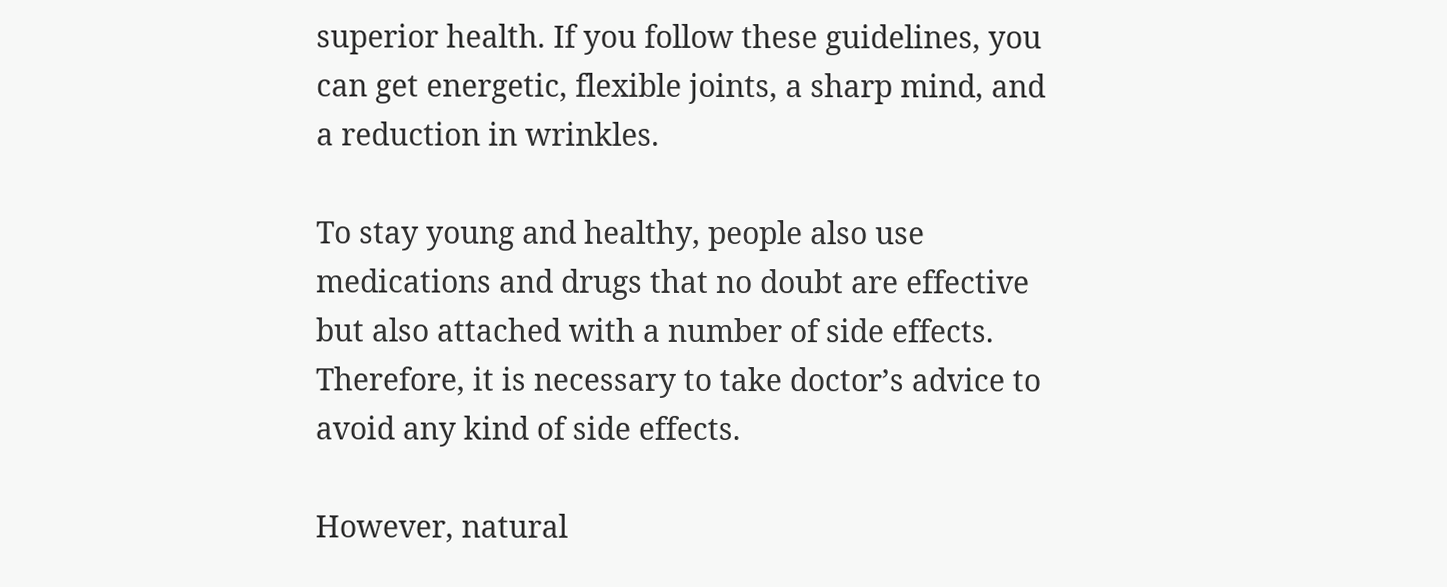superior health. If you follow these guidelines, you can get energetic, flexible joints, a sharp mind, and a reduction in wrinkles.

To stay young and healthy, people also use medications and drugs that no doubt are effective but also attached with a number of side effects. Therefore, it is necessary to take doctor’s advice to avoid any kind of side effects.

However, natural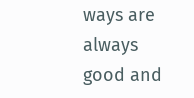ways are always good and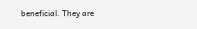beneficial. They are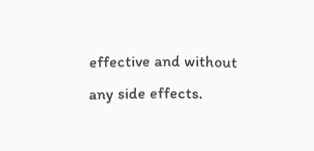effective and without any side effects.